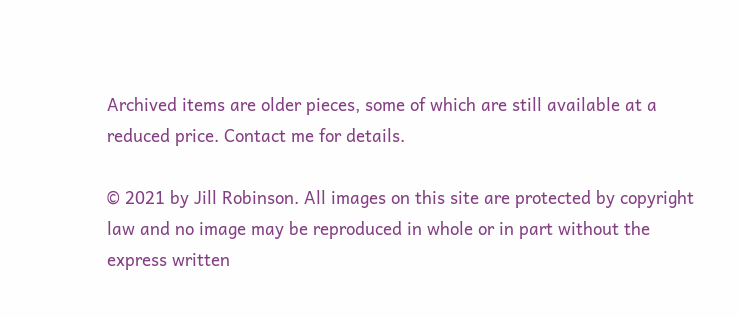Archived items are older pieces, some of which are still available at a reduced price. Contact me for details.

© 2021 by Jill Robinson. All images on this site are protected by copyright law and no image may be reproduced in whole or in part without the express written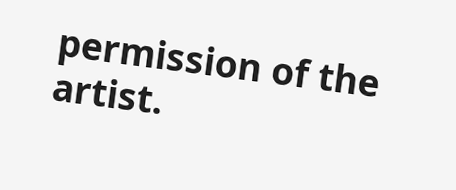permission of the artist.